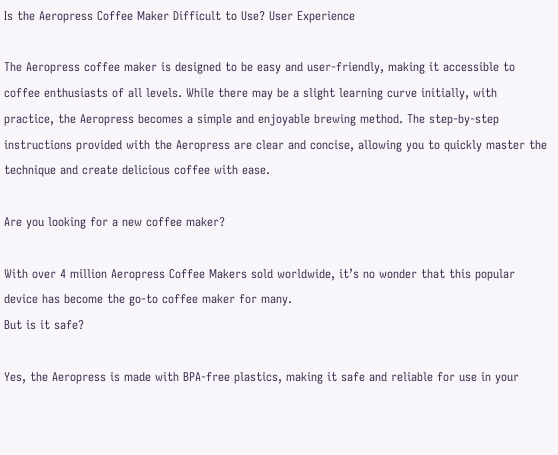Is the Aeropress Coffee Maker Difficult to Use? User Experience

The Aeropress coffee maker is designed to be easy and user-friendly, making it accessible to coffee enthusiasts of all levels. While there may be a slight learning curve initially, with practice, the Aeropress becomes a simple and enjoyable brewing method. The step-by-step instructions provided with the Aeropress are clear and concise, allowing you to quickly master the technique and create delicious coffee with ease.

Are you looking for a new coffee maker?

With over 4 million Aeropress Coffee Makers sold worldwide, it’s no wonder that this popular device has become the go-to coffee maker for many.
But is it safe?

Yes, the Aeropress is made with BPA-free plastics, making it safe and reliable for use in your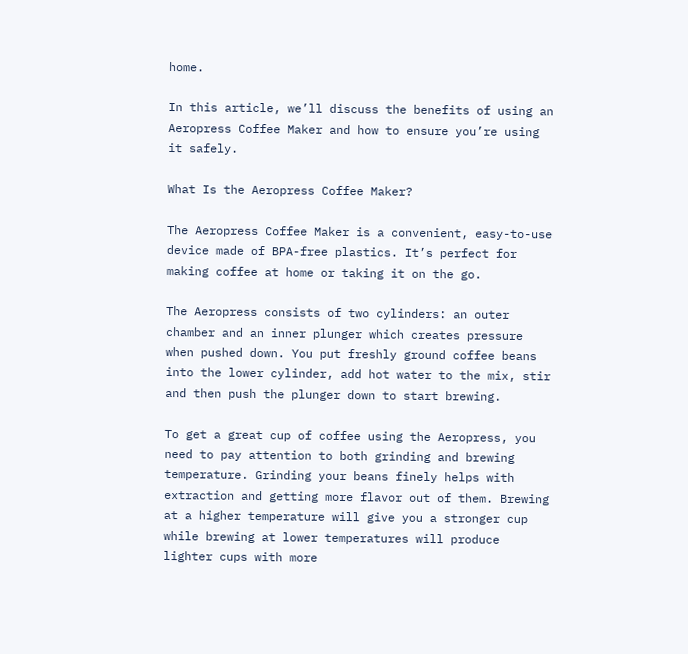home.

In this article, we’ll discuss the benefits of using an Aeropress Coffee Maker and how to ensure you’re using it safely.

What Is the Aeropress Coffee Maker?

The Aeropress Coffee Maker is a convenient, easy-to-use device made of BPA-free plastics. It’s perfect for making coffee at home or taking it on the go.

The Aeropress consists of two cylinders: an outer chamber and an inner plunger which creates pressure when pushed down. You put freshly ground coffee beans into the lower cylinder, add hot water to the mix, stir and then push the plunger down to start brewing.

To get a great cup of coffee using the Aeropress, you need to pay attention to both grinding and brewing temperature. Grinding your beans finely helps with extraction and getting more flavor out of them. Brewing at a higher temperature will give you a stronger cup while brewing at lower temperatures will produce lighter cups with more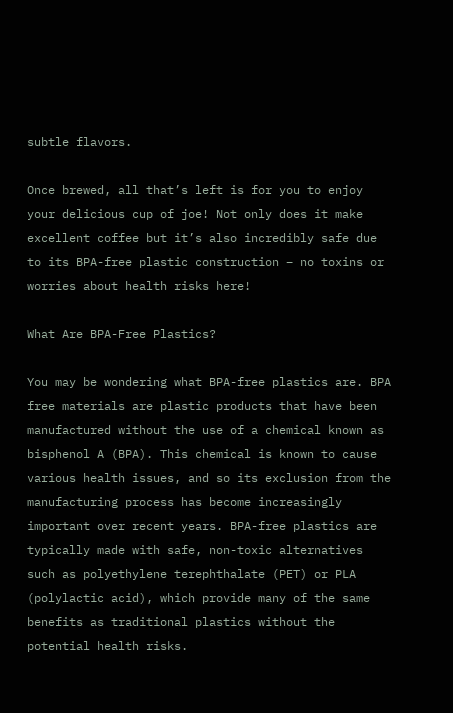subtle flavors.

Once brewed, all that’s left is for you to enjoy your delicious cup of joe! Not only does it make excellent coffee but it’s also incredibly safe due to its BPA-free plastic construction – no toxins or worries about health risks here!

What Are BPA-Free Plastics?

You may be wondering what BPA-free plastics are. BPA free materials are plastic products that have been manufactured without the use of a chemical known as bisphenol A (BPA). This chemical is known to cause various health issues, and so its exclusion from the manufacturing process has become increasingly important over recent years. BPA-free plastics are typically made with safe, non-toxic alternatives such as polyethylene terephthalate (PET) or PLA (polylactic acid), which provide many of the same benefits as traditional plastics without the potential health risks.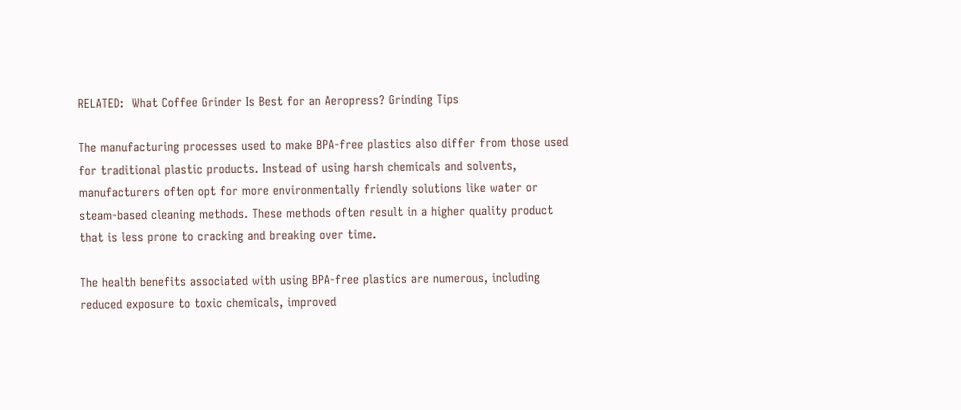RELATED:  What Coffee Grinder Is Best for an Aeropress? Grinding Tips

The manufacturing processes used to make BPA-free plastics also differ from those used for traditional plastic products. Instead of using harsh chemicals and solvents, manufacturers often opt for more environmentally friendly solutions like water or steam-based cleaning methods. These methods often result in a higher quality product that is less prone to cracking and breaking over time.

The health benefits associated with using BPA-free plastics are numerous, including reduced exposure to toxic chemicals, improved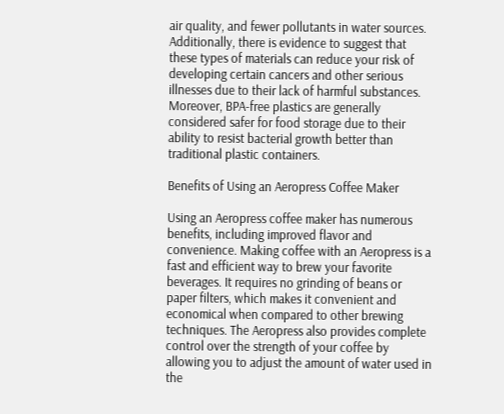air quality, and fewer pollutants in water sources. Additionally, there is evidence to suggest that these types of materials can reduce your risk of developing certain cancers and other serious illnesses due to their lack of harmful substances. Moreover, BPA-free plastics are generally considered safer for food storage due to their ability to resist bacterial growth better than traditional plastic containers.

Benefits of Using an Aeropress Coffee Maker

Using an Aeropress coffee maker has numerous benefits, including improved flavor and convenience. Making coffee with an Aeropress is a fast and efficient way to brew your favorite beverages. It requires no grinding of beans or paper filters, which makes it convenient and economical when compared to other brewing techniques. The Aeropress also provides complete control over the strength of your coffee by allowing you to adjust the amount of water used in the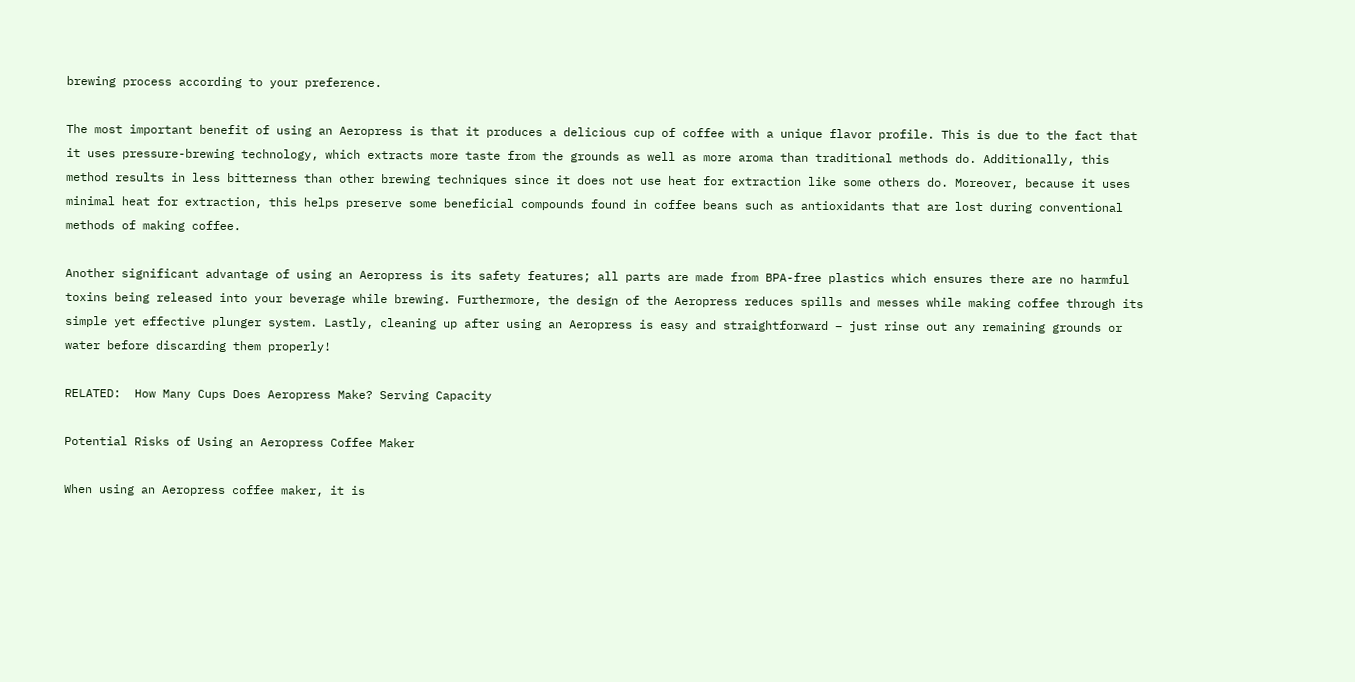brewing process according to your preference.

The most important benefit of using an Aeropress is that it produces a delicious cup of coffee with a unique flavor profile. This is due to the fact that it uses pressure-brewing technology, which extracts more taste from the grounds as well as more aroma than traditional methods do. Additionally, this method results in less bitterness than other brewing techniques since it does not use heat for extraction like some others do. Moreover, because it uses minimal heat for extraction, this helps preserve some beneficial compounds found in coffee beans such as antioxidants that are lost during conventional methods of making coffee.

Another significant advantage of using an Aeropress is its safety features; all parts are made from BPA-free plastics which ensures there are no harmful toxins being released into your beverage while brewing. Furthermore, the design of the Aeropress reduces spills and messes while making coffee through its simple yet effective plunger system. Lastly, cleaning up after using an Aeropress is easy and straightforward – just rinse out any remaining grounds or water before discarding them properly!

RELATED:  How Many Cups Does Aeropress Make? Serving Capacity

Potential Risks of Using an Aeropress Coffee Maker

When using an Aeropress coffee maker, it is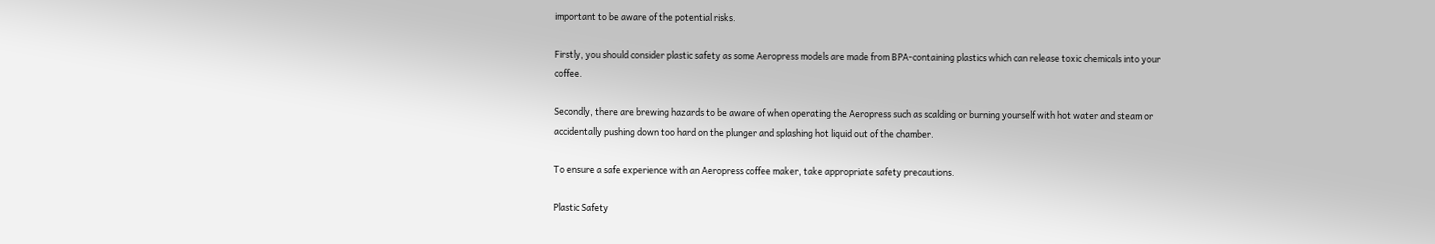important to be aware of the potential risks.

Firstly, you should consider plastic safety as some Aeropress models are made from BPA-containing plastics which can release toxic chemicals into your coffee.

Secondly, there are brewing hazards to be aware of when operating the Aeropress such as scalding or burning yourself with hot water and steam or accidentally pushing down too hard on the plunger and splashing hot liquid out of the chamber.

To ensure a safe experience with an Aeropress coffee maker, take appropriate safety precautions.

Plastic Safety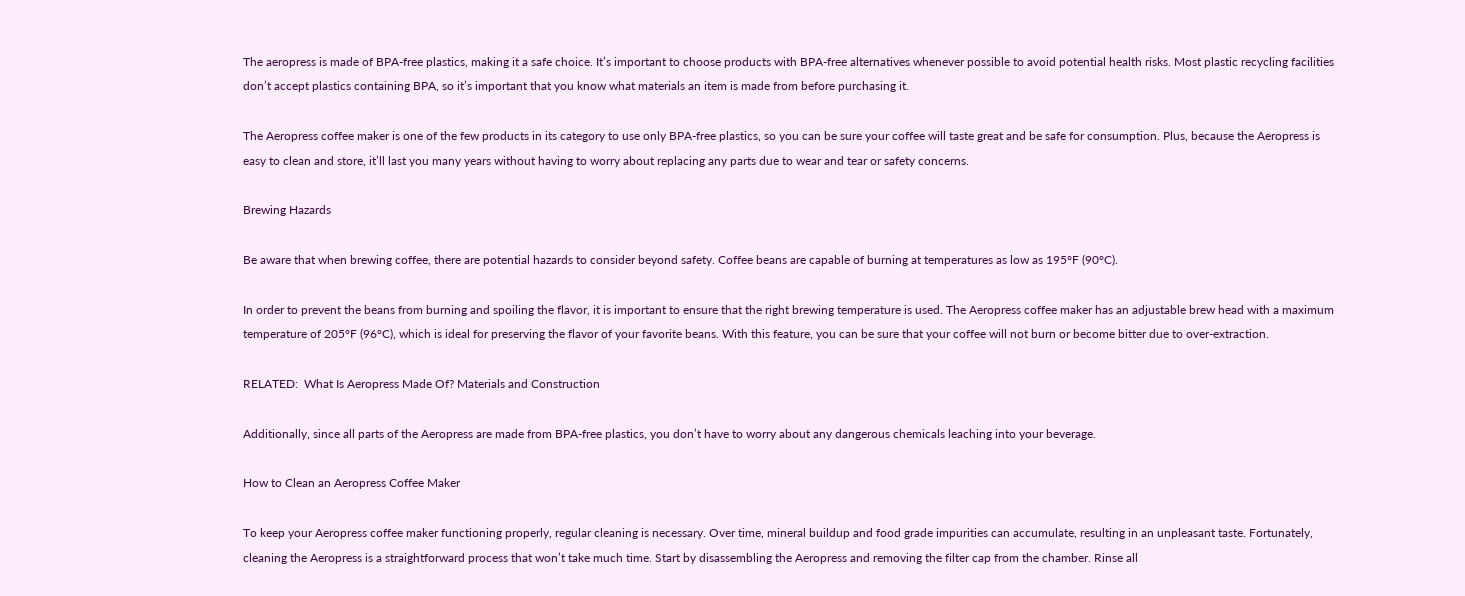The aeropress is made of BPA-free plastics, making it a safe choice. It’s important to choose products with BPA-free alternatives whenever possible to avoid potential health risks. Most plastic recycling facilities don’t accept plastics containing BPA, so it’s important that you know what materials an item is made from before purchasing it.

The Aeropress coffee maker is one of the few products in its category to use only BPA-free plastics, so you can be sure your coffee will taste great and be safe for consumption. Plus, because the Aeropress is easy to clean and store, it’ll last you many years without having to worry about replacing any parts due to wear and tear or safety concerns.

Brewing Hazards

Be aware that when brewing coffee, there are potential hazards to consider beyond safety. Coffee beans are capable of burning at temperatures as low as 195°F (90°C).

In order to prevent the beans from burning and spoiling the flavor, it is important to ensure that the right brewing temperature is used. The Aeropress coffee maker has an adjustable brew head with a maximum temperature of 205°F (96°C), which is ideal for preserving the flavor of your favorite beans. With this feature, you can be sure that your coffee will not burn or become bitter due to over-extraction.

RELATED:  What Is Aeropress Made Of? Materials and Construction

Additionally, since all parts of the Aeropress are made from BPA-free plastics, you don’t have to worry about any dangerous chemicals leaching into your beverage.

How to Clean an Aeropress Coffee Maker

To keep your Aeropress coffee maker functioning properly, regular cleaning is necessary. Over time, mineral buildup and food grade impurities can accumulate, resulting in an unpleasant taste. Fortunately, cleaning the Aeropress is a straightforward process that won’t take much time. Start by disassembling the Aeropress and removing the filter cap from the chamber. Rinse all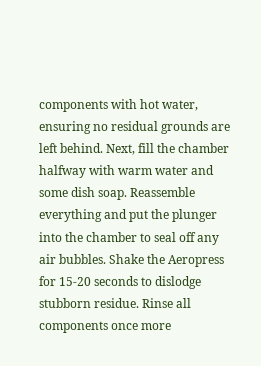components with hot water, ensuring no residual grounds are left behind. Next, fill the chamber halfway with warm water and some dish soap. Reassemble everything and put the plunger into the chamber to seal off any air bubbles. Shake the Aeropress for 15-20 seconds to dislodge stubborn residue. Rinse all components once more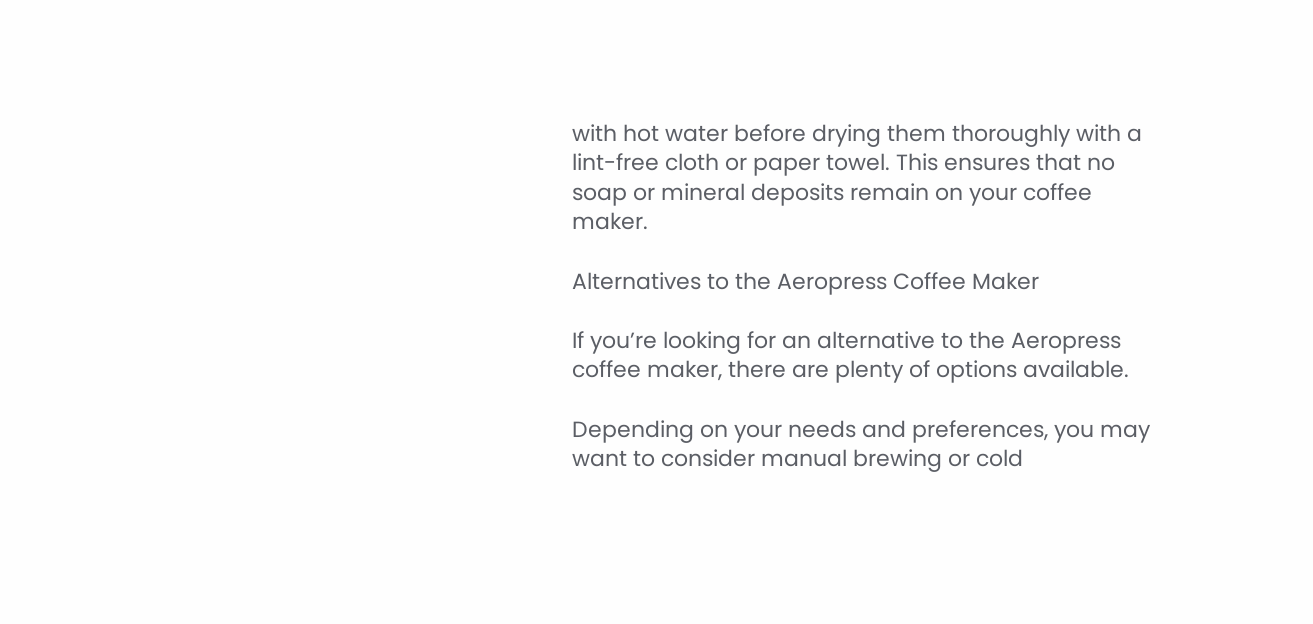with hot water before drying them thoroughly with a lint-free cloth or paper towel. This ensures that no soap or mineral deposits remain on your coffee maker.

Alternatives to the Aeropress Coffee Maker

If you’re looking for an alternative to the Aeropress coffee maker, there are plenty of options available.

Depending on your needs and preferences, you may want to consider manual brewing or cold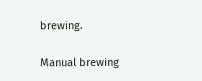brewing.

Manual brewing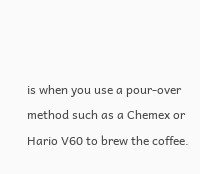is when you use a pour-over method such as a Chemex or Hario V60 to brew the coffee.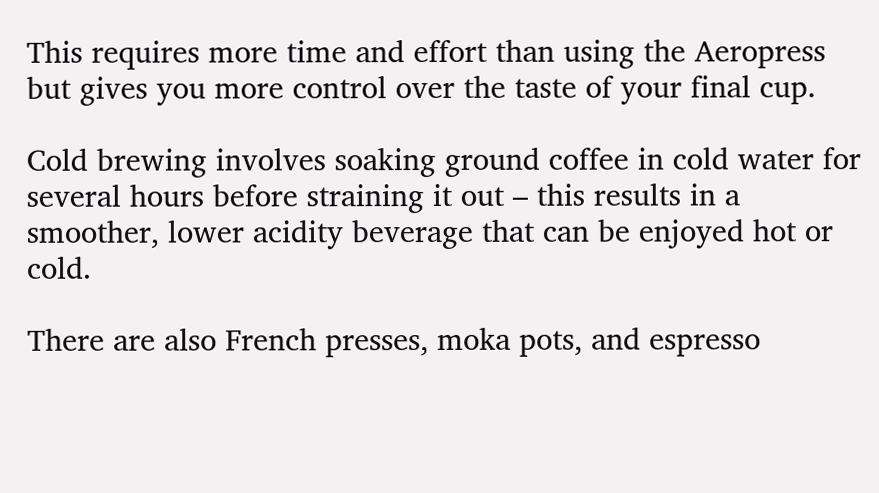This requires more time and effort than using the Aeropress but gives you more control over the taste of your final cup.

Cold brewing involves soaking ground coffee in cold water for several hours before straining it out – this results in a smoother, lower acidity beverage that can be enjoyed hot or cold.

There are also French presses, moka pots, and espresso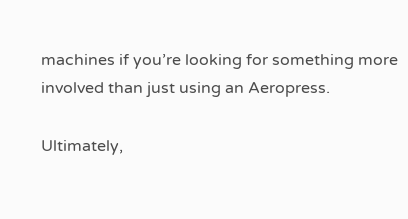machines if you’re looking for something more involved than just using an Aeropress.

Ultimately,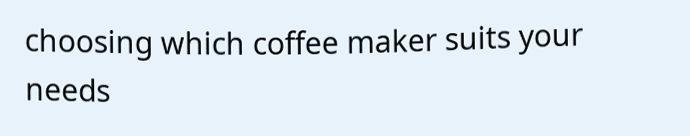choosing which coffee maker suits your needs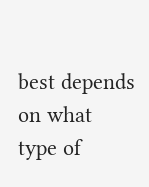best depends on what type of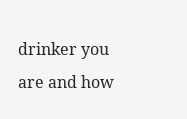drinker you are and how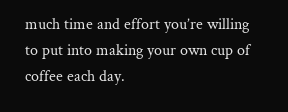much time and effort you’re willing to put into making your own cup of coffee each day.